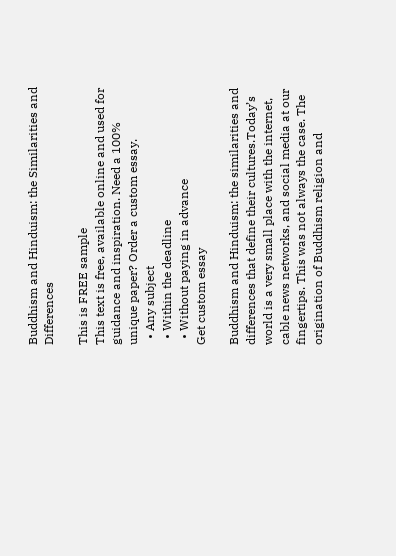Buddhism and Hinduism: the Similarities and Differences

This is FREE sample
This text is free, available online and used for guidance and inspiration. Need a 100% unique paper? Order a custom essay.
  • Any subject
  • Within the deadline
  • Without paying in advance
Get custom essay

Buddhism and Hinduism: the similarities and differences that define their cultures.Today’s world is a very small place with the internet, cable news networks, and social media at our fingertips. This was not always the case. The origination of Buddhism religion and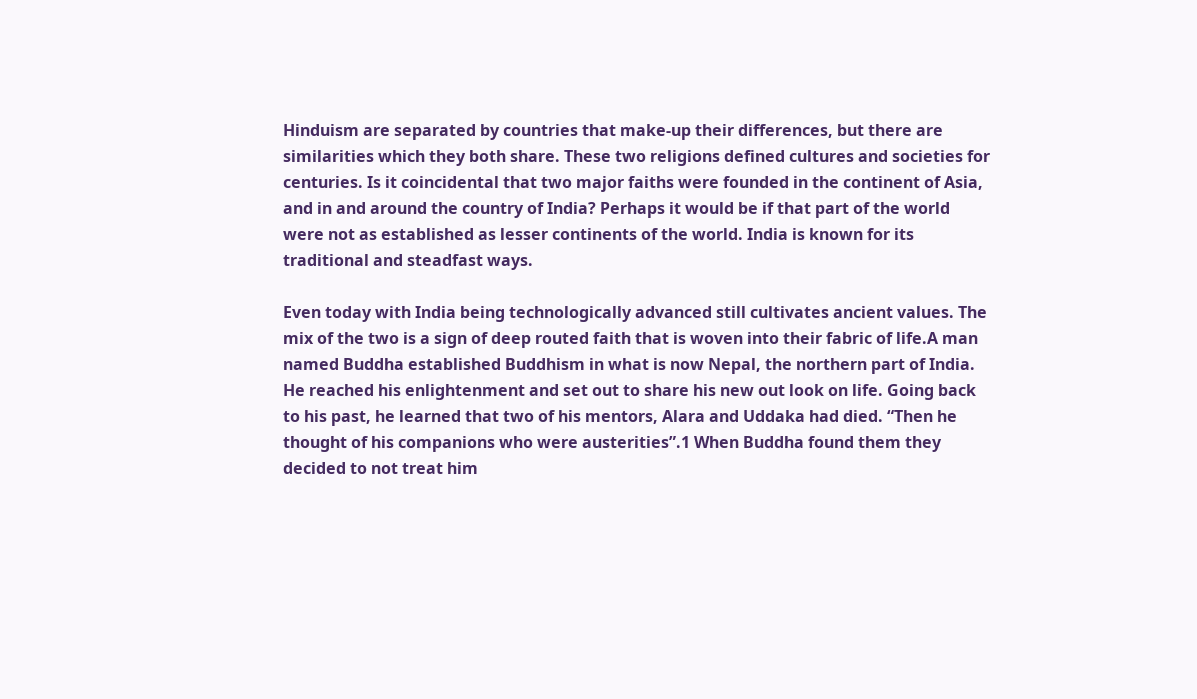Hinduism are separated by countries that make-up their differences, but there are similarities which they both share. These two religions defined cultures and societies for centuries. Is it coincidental that two major faiths were founded in the continent of Asia, and in and around the country of India? Perhaps it would be if that part of the world were not as established as lesser continents of the world. India is known for its traditional and steadfast ways.

Even today with India being technologically advanced still cultivates ancient values. The mix of the two is a sign of deep routed faith that is woven into their fabric of life.A man named Buddha established Buddhism in what is now Nepal, the northern part of India. He reached his enlightenment and set out to share his new out look on life. Going back to his past, he learned that two of his mentors, Alara and Uddaka had died. “Then he thought of his companions who were austerities”.1 When Buddha found them they decided to not treat him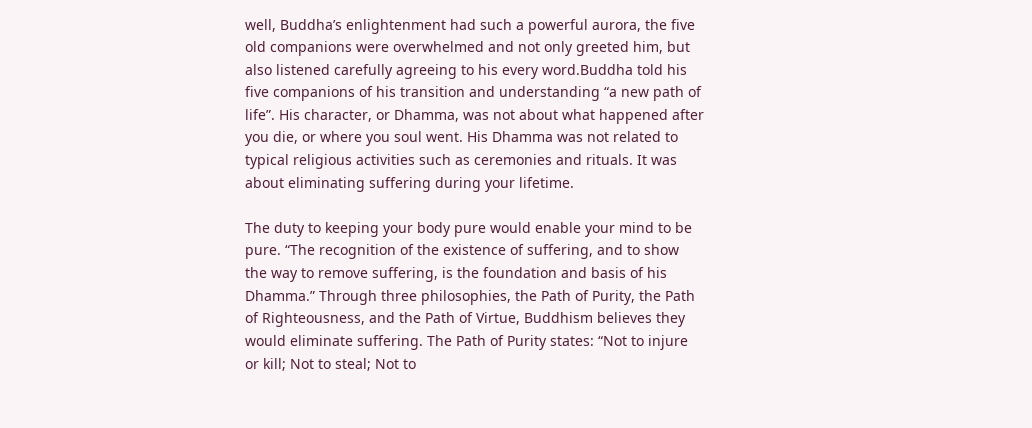well, Buddha’s enlightenment had such a powerful aurora, the five old companions were overwhelmed and not only greeted him, but also listened carefully agreeing to his every word.Buddha told his five companions of his transition and understanding “a new path of life”. His character, or Dhamma, was not about what happened after you die, or where you soul went. His Dhamma was not related to typical religious activities such as ceremonies and rituals. It was about eliminating suffering during your lifetime.

The duty to keeping your body pure would enable your mind to be pure. “The recognition of the existence of suffering, and to show the way to remove suffering, is the foundation and basis of his Dhamma.” Through three philosophies, the Path of Purity, the Path of Righteousness, and the Path of Virtue, Buddhism believes they would eliminate suffering. The Path of Purity states: “Not to injure or kill; Not to steal; Not to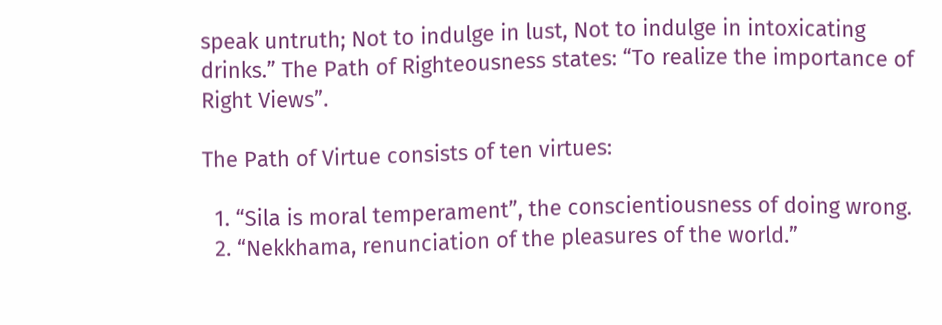speak untruth; Not to indulge in lust, Not to indulge in intoxicating drinks.” The Path of Righteousness states: “To realize the importance of Right Views”.

The Path of Virtue consists of ten virtues:

  1. “Sila is moral temperament”, the conscientiousness of doing wrong.
  2. “Nekkhama, renunciation of the pleasures of the world.”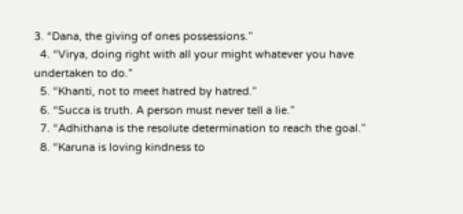3. “Dana, the giving of ones possessions.”
  4. “Virya, doing right with all your might whatever you have undertaken to do.”
  5. “Khanti, not to meet hatred by hatred.”
  6. “Succa is truth. A person must never tell a lie.”
  7. “Adhithana is the resolute determination to reach the goal.”
  8. “Karuna is loving kindness to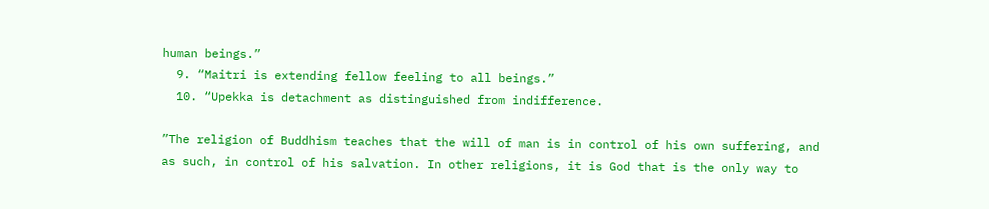human beings.”
  9. “Maitri is extending fellow feeling to all beings.”
  10. “Upekka is detachment as distinguished from indifference.

”The religion of Buddhism teaches that the will of man is in control of his own suffering, and as such, in control of his salvation. In other religions, it is God that is the only way to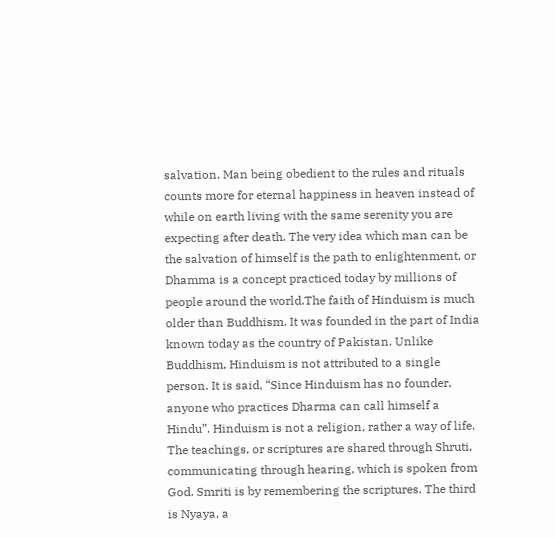salvation. Man being obedient to the rules and rituals counts more for eternal happiness in heaven instead of while on earth living with the same serenity you are expecting after death. The very idea which man can be the salvation of himself is the path to enlightenment, or Dhamma is a concept practiced today by millions of people around the world.The faith of Hinduism is much older than Buddhism. It was founded in the part of India known today as the country of Pakistan. Unlike Buddhism, Hinduism is not attributed to a single person. It is said, “Since Hinduism has no founder, anyone who practices Dharma can call himself a Hindu”. Hinduism is not a religion, rather a way of life. The teachings, or scriptures are shared through Shruti, communicating through hearing, which is spoken from God. Smriti is by remembering the scriptures. The third is Nyaya, a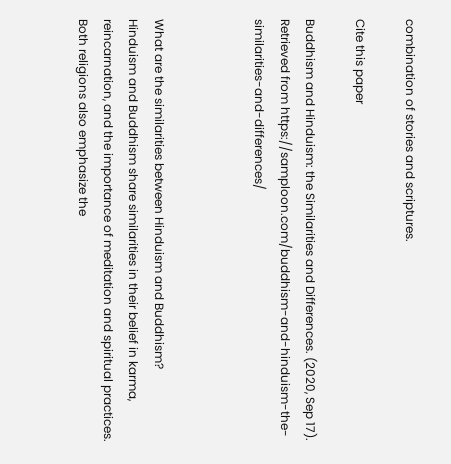combination of stories and scriptures.

Cite this paper

Buddhism and Hinduism: the Similarities and Differences. (2020, Sep 17). Retrieved from https://samploon.com/buddhism-and-hinduism-the-similarities-and-differences/



What are the similarities between Hinduism and Buddhism?
Hinduism and Buddhism share similarities in their belief in karma, reincarnation, and the importance of meditation and spiritual practices. Both religions also emphasize the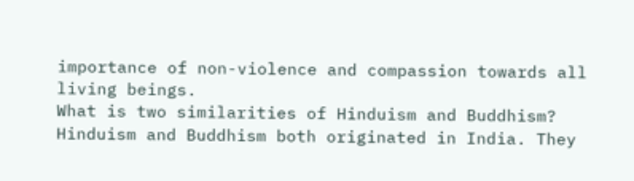importance of non-violence and compassion towards all living beings.
What is two similarities of Hinduism and Buddhism?
Hinduism and Buddhism both originated in India. They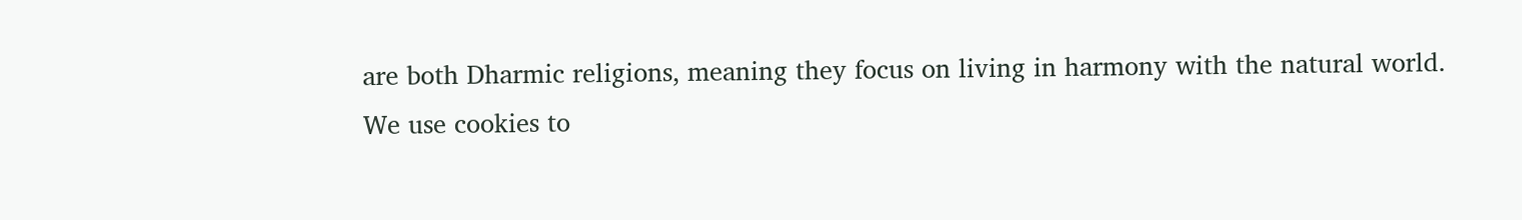are both Dharmic religions, meaning they focus on living in harmony with the natural world.
We use cookies to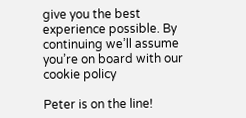give you the best experience possible. By continuing we’ll assume you’re on board with our cookie policy

Peter is on the line!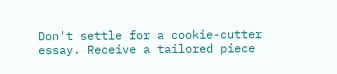Don't settle for a cookie-cutter essay. Receive a tailored piece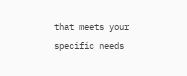that meets your specific needs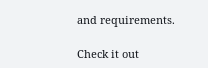and requirements.

Check it out